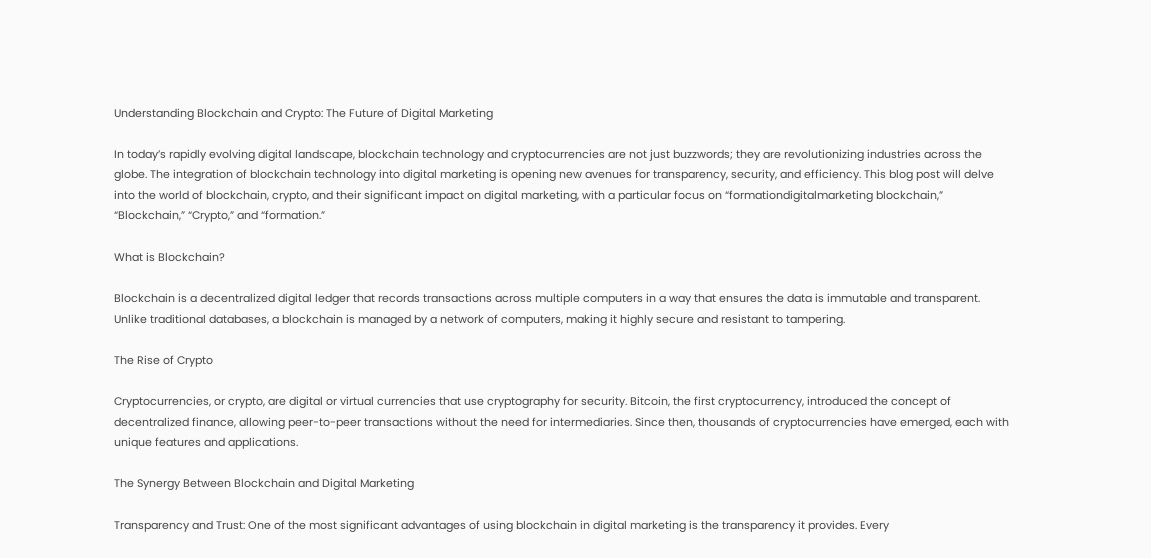Understanding Blockchain and Crypto: The Future of Digital Marketing

In today’s rapidly evolving digital landscape, blockchain technology and cryptocurrencies are not just buzzwords; they are revolutionizing industries across the globe. The integration of blockchain technology into digital marketing is opening new avenues for transparency, security, and efficiency. This blog post will delve into the world of blockchain, crypto, and their significant impact on digital marketing, with a particular focus on “formationdigitalmarketing blockchain,” “Blockchain,” “Crypto,” and “formation.”

What is Blockchain?

Blockchain is a decentralized digital ledger that records transactions across multiple computers in a way that ensures the data is immutable and transparent. Unlike traditional databases, a blockchain is managed by a network of computers, making it highly secure and resistant to tampering.

The Rise of Crypto

Cryptocurrencies, or crypto, are digital or virtual currencies that use cryptography for security. Bitcoin, the first cryptocurrency, introduced the concept of decentralized finance, allowing peer-to-peer transactions without the need for intermediaries. Since then, thousands of cryptocurrencies have emerged, each with unique features and applications.

The Synergy Between Blockchain and Digital Marketing

Transparency and Trust: One of the most significant advantages of using blockchain in digital marketing is the transparency it provides. Every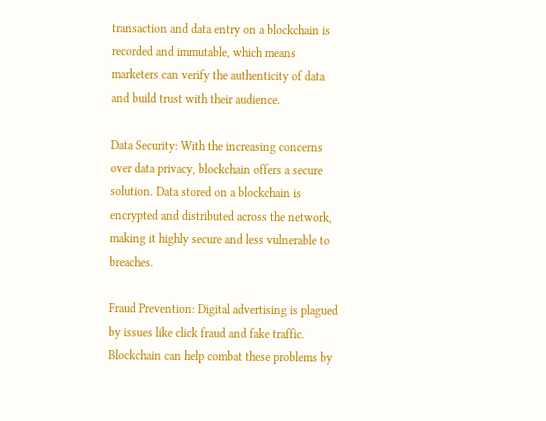transaction and data entry on a blockchain is recorded and immutable, which means marketers can verify the authenticity of data and build trust with their audience.

Data Security: With the increasing concerns over data privacy, blockchain offers a secure solution. Data stored on a blockchain is encrypted and distributed across the network, making it highly secure and less vulnerable to breaches.

Fraud Prevention: Digital advertising is plagued by issues like click fraud and fake traffic. Blockchain can help combat these problems by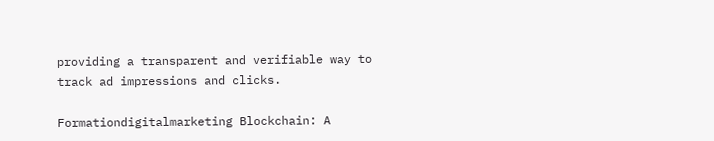providing a transparent and verifiable way to track ad impressions and clicks.

Formationdigitalmarketing Blockchain: A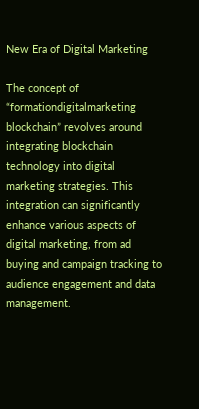New Era of Digital Marketing

The concept of “formationdigitalmarketing blockchain” revolves around integrating blockchain technology into digital marketing strategies. This integration can significantly enhance various aspects of digital marketing, from ad buying and campaign tracking to audience engagement and data management.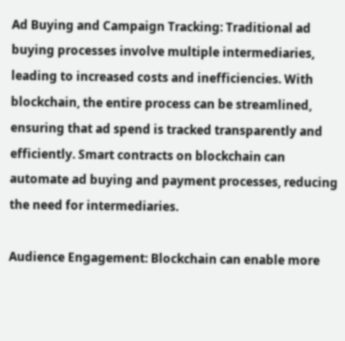Ad Buying and Campaign Tracking: Traditional ad buying processes involve multiple intermediaries, leading to increased costs and inefficiencies. With blockchain, the entire process can be streamlined, ensuring that ad spend is tracked transparently and efficiently. Smart contracts on blockchain can automate ad buying and payment processes, reducing the need for intermediaries.

Audience Engagement: Blockchain can enable more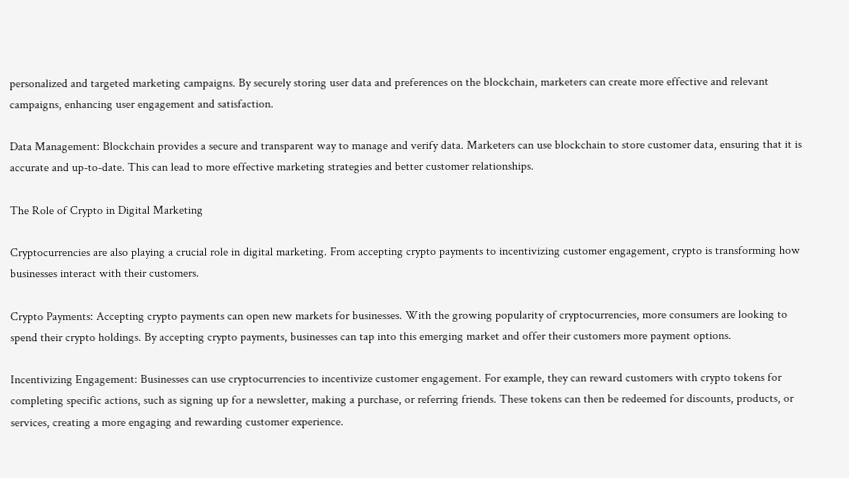personalized and targeted marketing campaigns. By securely storing user data and preferences on the blockchain, marketers can create more effective and relevant campaigns, enhancing user engagement and satisfaction.

Data Management: Blockchain provides a secure and transparent way to manage and verify data. Marketers can use blockchain to store customer data, ensuring that it is accurate and up-to-date. This can lead to more effective marketing strategies and better customer relationships.

The Role of Crypto in Digital Marketing

Cryptocurrencies are also playing a crucial role in digital marketing. From accepting crypto payments to incentivizing customer engagement, crypto is transforming how businesses interact with their customers.

Crypto Payments: Accepting crypto payments can open new markets for businesses. With the growing popularity of cryptocurrencies, more consumers are looking to spend their crypto holdings. By accepting crypto payments, businesses can tap into this emerging market and offer their customers more payment options.

Incentivizing Engagement: Businesses can use cryptocurrencies to incentivize customer engagement. For example, they can reward customers with crypto tokens for completing specific actions, such as signing up for a newsletter, making a purchase, or referring friends. These tokens can then be redeemed for discounts, products, or services, creating a more engaging and rewarding customer experience.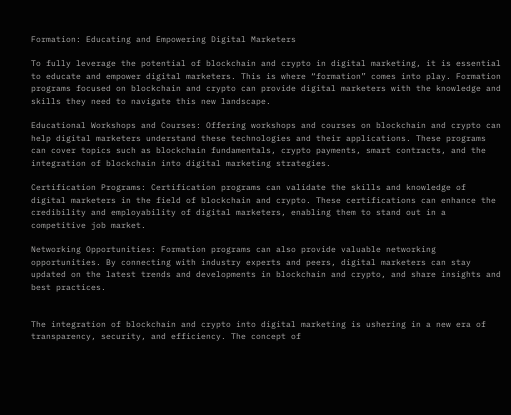Formation: Educating and Empowering Digital Marketers

To fully leverage the potential of blockchain and crypto in digital marketing, it is essential to educate and empower digital marketers. This is where “formation” comes into play. Formation programs focused on blockchain and crypto can provide digital marketers with the knowledge and skills they need to navigate this new landscape.

Educational Workshops and Courses: Offering workshops and courses on blockchain and crypto can help digital marketers understand these technologies and their applications. These programs can cover topics such as blockchain fundamentals, crypto payments, smart contracts, and the integration of blockchain into digital marketing strategies.

Certification Programs: Certification programs can validate the skills and knowledge of digital marketers in the field of blockchain and crypto. These certifications can enhance the credibility and employability of digital marketers, enabling them to stand out in a competitive job market.

Networking Opportunities: Formation programs can also provide valuable networking opportunities. By connecting with industry experts and peers, digital marketers can stay updated on the latest trends and developments in blockchain and crypto, and share insights and best practices.


The integration of blockchain and crypto into digital marketing is ushering in a new era of transparency, security, and efficiency. The concept of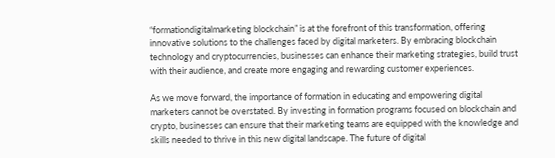“formationdigitalmarketing blockchain” is at the forefront of this transformation, offering innovative solutions to the challenges faced by digital marketers. By embracing blockchain technology and cryptocurrencies, businesses can enhance their marketing strategies, build trust with their audience, and create more engaging and rewarding customer experiences.

As we move forward, the importance of formation in educating and empowering digital marketers cannot be overstated. By investing in formation programs focused on blockchain and crypto, businesses can ensure that their marketing teams are equipped with the knowledge and skills needed to thrive in this new digital landscape. The future of digital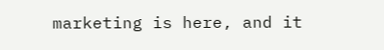marketing is here, and it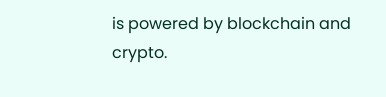is powered by blockchain and crypto.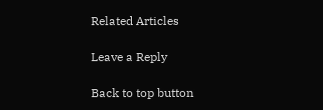Related Articles

Leave a Reply

Back to top button